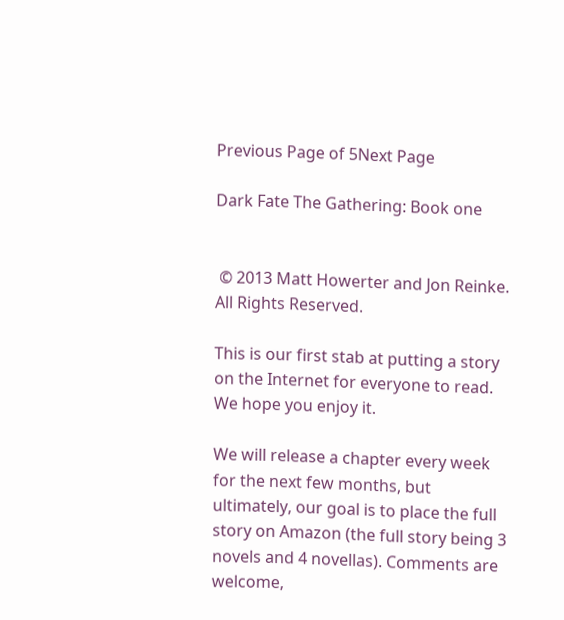Previous Page of 5Next Page

Dark Fate The Gathering: Book one


 © 2013 Matt Howerter and Jon Reinke. All Rights Reserved.

This is our first stab at putting a story on the Internet for everyone to read. We hope you enjoy it.

We will release a chapter every week for the next few months, but ultimately, our goal is to place the full story on Amazon (the full story being 3 novels and 4 novellas). Comments are welcome,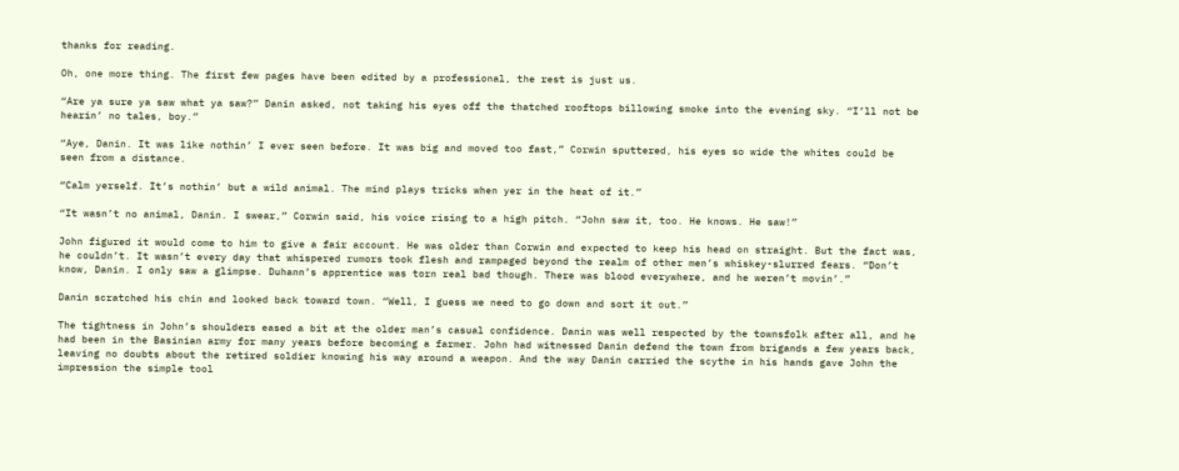thanks for reading.

Oh, one more thing. The first few pages have been edited by a professional, the rest is just us.

“Are ya sure ya saw what ya saw?” Danin asked, not taking his eyes off the thatched rooftops billowing smoke into the evening sky. “I’ll not be hearin’ no tales, boy.”

“Aye, Danin. It was like nothin’ I ever seen before. It was big and moved too fast,” Corwin sputtered, his eyes so wide the whites could be seen from a distance.

“Calm yerself. It’s nothin’ but a wild animal. The mind plays tricks when yer in the heat of it.”

“It wasn’t no animal, Danin. I swear,” Corwin said, his voice rising to a high pitch. “John saw it, too. He knows. He saw!”

John figured it would come to him to give a fair account. He was older than Corwin and expected to keep his head on straight. But the fact was, he couldn’t. It wasn’t every day that whispered rumors took flesh and rampaged beyond the realm of other men’s whiskey-slurred fears. “Don’t know, Danin. I only saw a glimpse. Duhann’s apprentice was torn real bad though. There was blood everywhere, and he weren’t movin’.”

Danin scratched his chin and looked back toward town. “Well, I guess we need to go down and sort it out.”

The tightness in John’s shoulders eased a bit at the older man’s casual confidence. Danin was well respected by the townsfolk after all, and he had been in the Basinian army for many years before becoming a farmer. John had witnessed Danin defend the town from brigands a few years back, leaving no doubts about the retired soldier knowing his way around a weapon. And the way Danin carried the scythe in his hands gave John the impression the simple tool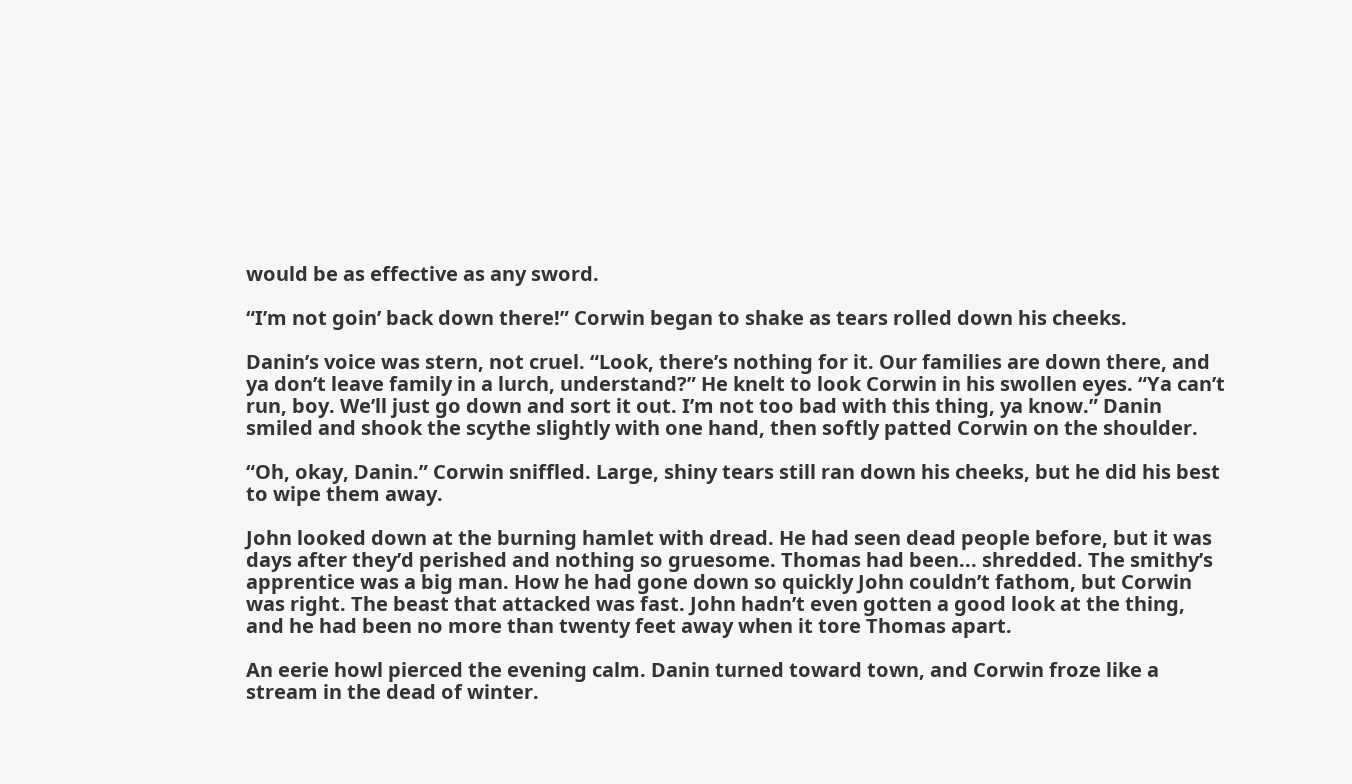would be as effective as any sword.

“I’m not goin’ back down there!” Corwin began to shake as tears rolled down his cheeks.

Danin’s voice was stern, not cruel. “Look, there’s nothing for it. Our families are down there, and ya don’t leave family in a lurch, understand?” He knelt to look Corwin in his swollen eyes. “Ya can’t run, boy. We’ll just go down and sort it out. I’m not too bad with this thing, ya know.” Danin smiled and shook the scythe slightly with one hand, then softly patted Corwin on the shoulder.

“Oh, okay, Danin.” Corwin sniffled. Large, shiny tears still ran down his cheeks, but he did his best to wipe them away.

John looked down at the burning hamlet with dread. He had seen dead people before, but it was days after they’d perished and nothing so gruesome. Thomas had been... shredded. The smithy’s apprentice was a big man. How he had gone down so quickly John couldn’t fathom, but Corwin was right. The beast that attacked was fast. John hadn’t even gotten a good look at the thing, and he had been no more than twenty feet away when it tore Thomas apart.

An eerie howl pierced the evening calm. Danin turned toward town, and Corwin froze like a stream in the dead of winter.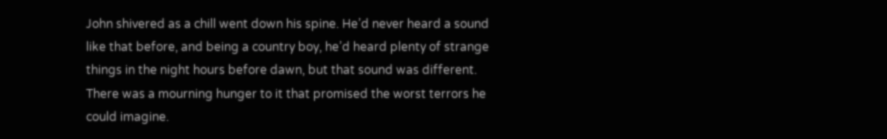John shivered as a chill went down his spine. He’d never heard a sound like that before, and being a country boy, he’d heard plenty of strange things in the night hours before dawn, but that sound was different. There was a mourning hunger to it that promised the worst terrors he could imagine.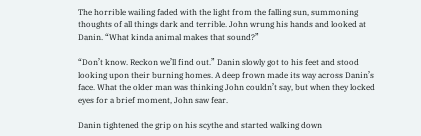The horrible wailing faded with the light from the falling sun, summoning thoughts of all things dark and terrible. John wrung his hands and looked at Danin. “What kinda animal makes that sound?”

“Don’t know. Reckon we’ll find out.” Danin slowly got to his feet and stood looking upon their burning homes. A deep frown made its way across Danin’s face. What the older man was thinking John couldn’t say, but when they locked eyes for a brief moment, John saw fear.

Danin tightened the grip on his scythe and started walking down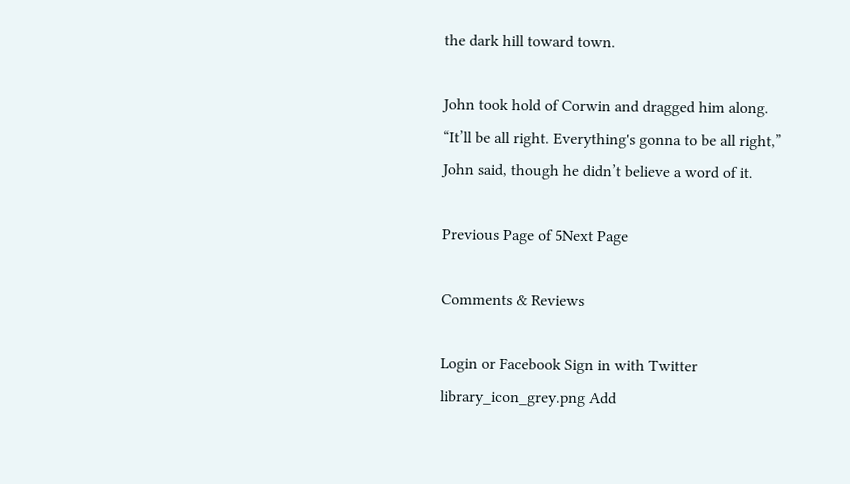the dark hill toward town.

John took hold of Corwin and dragged him along. “It’ll be all right. Everything's gonna to be all right,” John said, though he didn’t believe a word of it.

Previous Page of 5Next Page

Comments & Reviews

Login or Facebook Sign in with Twitter
library_icon_grey.png Add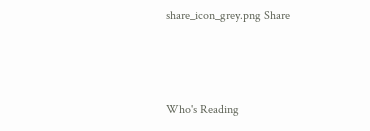share_icon_grey.png Share



Who's Reading